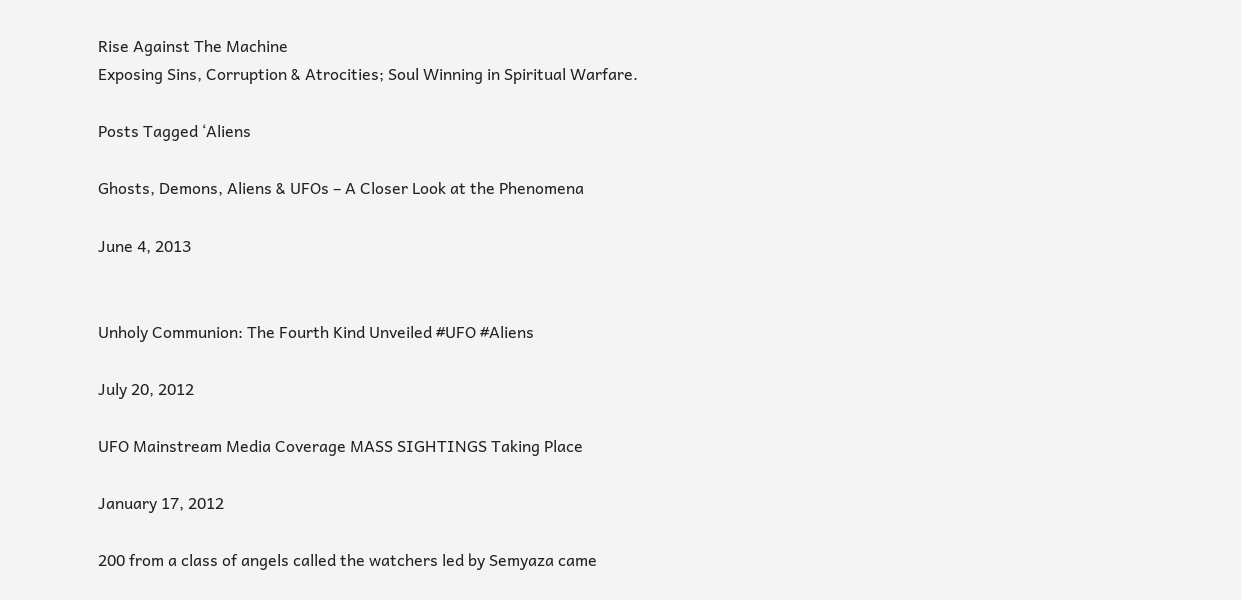Rise Against The Machine
Exposing Sins, Corruption & Atrocities; Soul Winning in Spiritual Warfare.

Posts Tagged ‘Aliens

Ghosts, Demons, Aliens & UFOs – A Closer Look at the Phenomena

June 4, 2013


Unholy Communion: The Fourth Kind Unveiled #UFO #Aliens

July 20, 2012

UFO Mainstream Media Coverage MASS SIGHTINGS Taking Place

January 17, 2012

200 from a class of angels called the watchers led by Semyaza came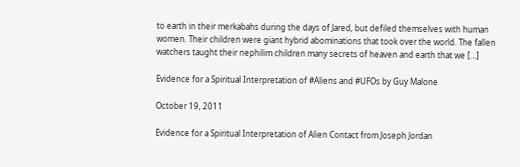to earth in their merkabahs during the days of Jared, but defiled themselves with human women. Their children were giant hybrid abominations that took over the world. The fallen watchers taught their nephilim children many secrets of heaven and earth that we […]

Evidence for a Spiritual Interpretation of #Aliens and #UFOs by Guy Malone

October 19, 2011

Evidence for a Spiritual Interpretation of Alien Contact from Joseph Jordan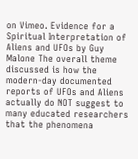on Vimeo. Evidence for a Spiritual Interpretation of Aliens and UFOs by Guy Malone The overall theme discussed is how the modern-day documented reports of UFOs and Aliens actually do NOT suggest to many educated researchers that the phenomena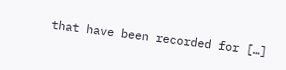that have been recorded for […]